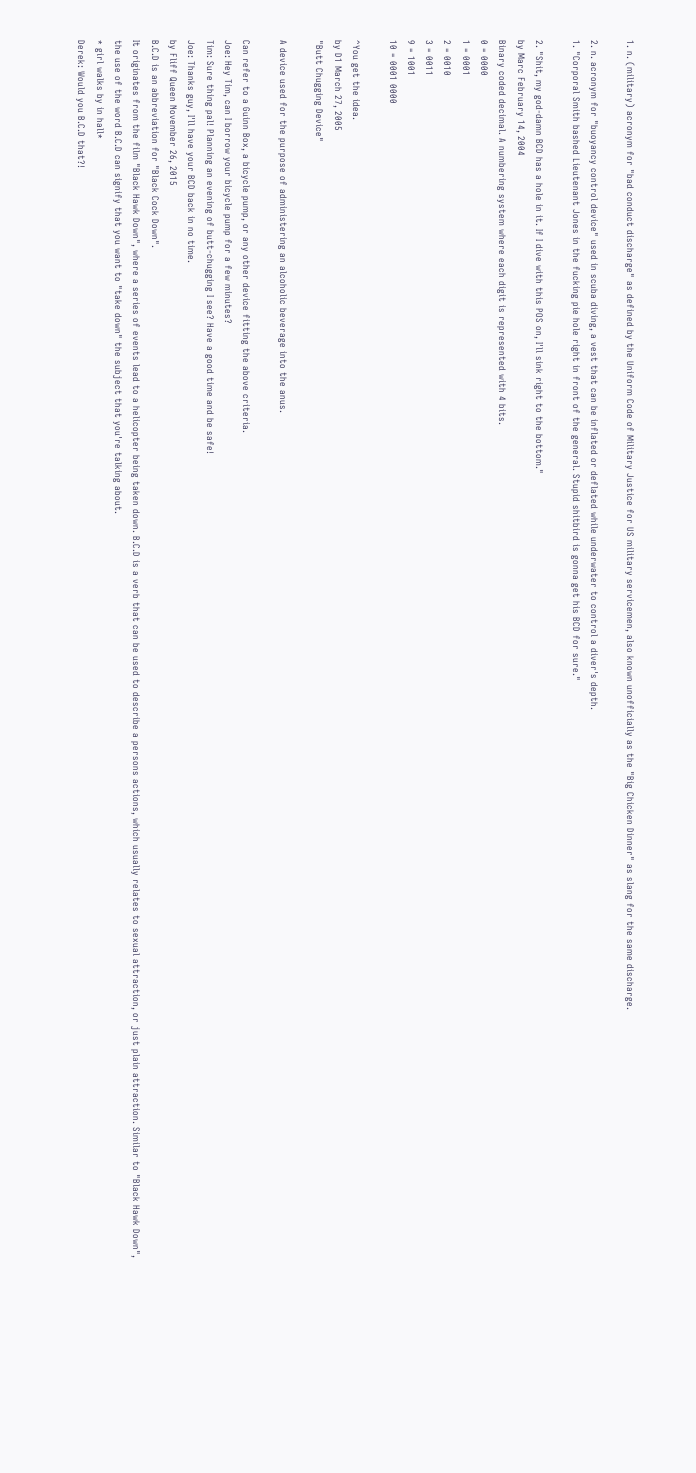1. n. (military) acronym for "bad conduct discharge" as defined by the Uniform Code of Military Justice for US military servicemen, also known unofficially as the "Big Chicken Dinner" as slang for the same discharge.

2. n. acronym for "buoyancy control device" used in scuba diving, a vest that can be inflated or deflated while underwater to control a diver's depth.
1. "Corporal Smith bashed Lieutenant Jones in the fucking pie hole right in front of the general. Stupid shitbird is gonna get his BCD for sure."

2. "Shit, my god-damn BCD has a hole in it. If I dive with this POS on, I'll sink right to the bottom."
by Marc February 14, 2004
Binary coded decimal. A numbering system where each digit is represented with 4 bits.
0 = 0000
1 = 0001
2 = 0010
3 = 0011
9 = 1001
10 = 0001 0000

^You get the idea.
by D1 March 27, 2005
"Butt Chugging Device"

A device used for the purpose of administering an alcoholic beverage into the anus.

Can refer to a Guinn Box, a bicycle pump, or any other device fitting the above criteria.
Joe: Hey Tim, can I borrow your bicycle pump for a few minutes?
Tim: Sure thing pal! Planning an evening of butt-chugging I see? Have a good time and be safe!
Joe: Thanks guy, I'll have your BCD back in no time.
by Fliff Queen November 26, 2015
B.C.D is an abbreviation for "Black Cock Down".
It originates from the film "Black Hawk Down", where a series of events lead to a helicopter being taken down. B.C.D is a verb that can be used to describe a persons actions, which usually relates to sexual attraction, or just plain attraction. Similar to "Black Hawk Down", the use of the word B.C.D can signify that you want to "take down" the subject that you're talking about.
* girl walks by in hall*
Derek: Would you B.C.D that?!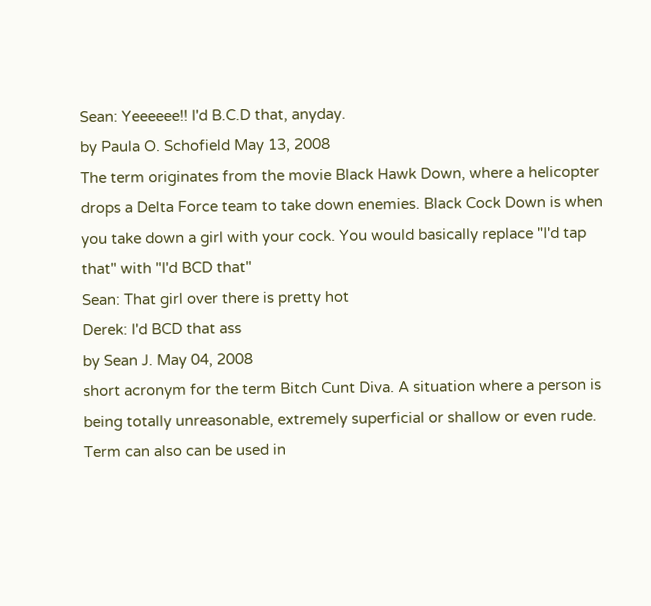Sean: Yeeeeee!! I'd B.C.D that, anyday.
by Paula O. Schofield May 13, 2008
The term originates from the movie Black Hawk Down, where a helicopter drops a Delta Force team to take down enemies. Black Cock Down is when you take down a girl with your cock. You would basically replace "I'd tap that" with "I'd BCD that"
Sean: That girl over there is pretty hot
Derek: I'd BCD that ass
by Sean J. May 04, 2008
short acronym for the term Bitch Cunt Diva. A situation where a person is being totally unreasonable, extremely superficial or shallow or even rude. Term can also can be used in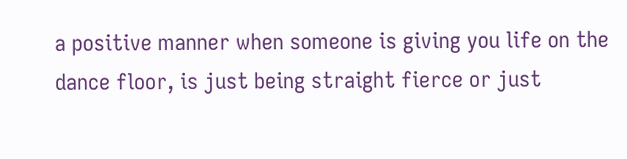a positive manner when someone is giving you life on the dance floor, is just being straight fierce or just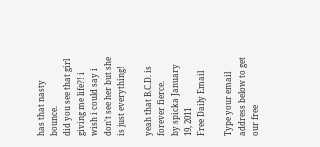has that nasty bounce.
did you see that girl giving me life?! i wish i could say i don't see her but she is just everything!

yeah that B.C.D. is forever fierce.
by spicka January 19, 2011
Free Daily Email

Type your email address below to get our free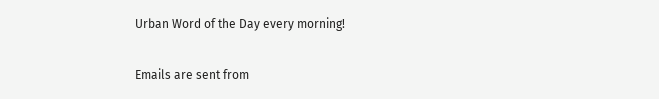Urban Word of the Day every morning!

Emails are sent from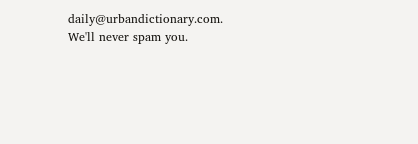daily@urbandictionary.com. We'll never spam you.